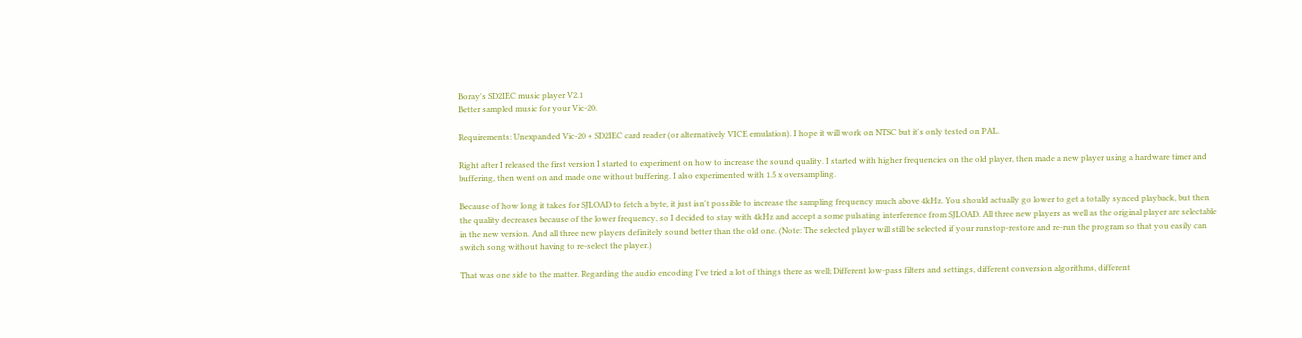Boray's SD2IEC music player V2.1
Better sampled music for your Vic-20.

Requirements: Unexpanded Vic-20 + SD2IEC card reader (or alternatively VICE emulation). I hope it will work on NTSC but it's only tested on PAL.

Right after I released the first version I started to experiment on how to increase the sound quality. I started with higher frequencies on the old player, then made a new player using a hardware timer and buffering, then went on and made one without buffering. I also experimented with 1.5 x oversampling.

Because of how long it takes for SJLOAD to fetch a byte, it just isn't possible to increase the sampling frequency much above 4kHz. You should actually go lower to get a totally synced playback, but then the quality decreases because of the lower frequency, so I decided to stay with 4kHz and accept a some pulsating interference from SJLOAD. All three new players as well as the original player are selectable in the new version. And all three new players definitely sound better than the old one. (Note: The selected player will still be selected if your runstop-restore and re-run the program so that you easily can switch song without having to re-select the player.)

That was one side to the matter. Regarding the audio encoding I've tried a lot of things there as well; Different low-pass filters and settings, different conversion algorithms, different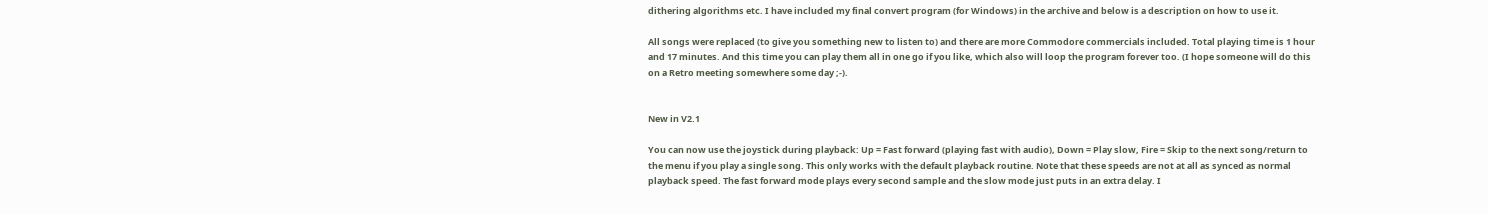dithering algorithms etc. I have included my final convert program (for Windows) in the archive and below is a description on how to use it.

All songs were replaced (to give you something new to listen to) and there are more Commodore commercials included. Total playing time is 1 hour and 17 minutes. And this time you can play them all in one go if you like, which also will loop the program forever too. (I hope someone will do this on a Retro meeting somewhere some day ;-).


New in V2.1

You can now use the joystick during playback: Up = Fast forward (playing fast with audio), Down = Play slow, Fire = Skip to the next song/return to the menu if you play a single song. This only works with the default playback routine. Note that these speeds are not at all as synced as normal playback speed. The fast forward mode plays every second sample and the slow mode just puts in an extra delay. I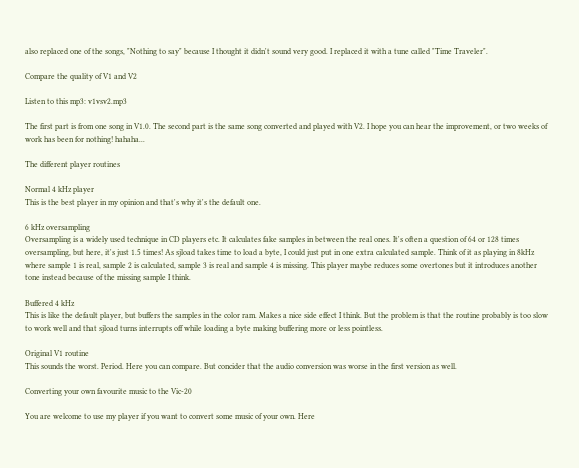also replaced one of the songs, "Nothing to say" because I thought it didn't sound very good. I replaced it with a tune called "Time Traveler".

Compare the quality of V1 and V2

Listen to this mp3: v1vsv2.mp3

The first part is from one song in V1.0. The second part is the same song converted and played with V2. I hope you can hear the improvement, or two weeks of work has been for nothing! hahaha...

The different player routines

Normal 4 kHz player
This is the best player in my opinion and that's why it's the default one.

6 kHz oversampling
Oversampling is a widely used technique in CD players etc. It calculates fake samples in between the real ones. It's often a question of 64 or 128 times oversampling, but here, it's just 1.5 times! As sjload takes time to load a byte, I could just put in one extra calculated sample. Think of it as playing in 8kHz where sample 1 is real, sample 2 is calculated, sample 3 is real and sample 4 is missing. This player maybe reduces some overtones but it introduces another tone instead because of the missing sample I think.

Buffered 4 kHz
This is like the default player, but buffers the samples in the color ram. Makes a nice side effect I think. But the problem is that the routine probably is too slow to work well and that sjload turns interrupts off while loading a byte making buffering more or less pointless.

Original V1 routine
This sounds the worst. Period. Here you can compare. But concider that the audio conversion was worse in the first version as well.

Converting your own favourite music to the Vic-20

You are welcome to use my player if you want to convert some music of your own. Here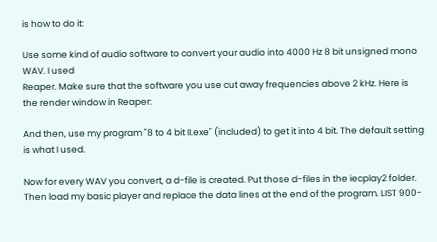is how to do it:

Use some kind of audio software to convert your audio into 4000 Hz 8 bit unsigned mono WAV. I used
Reaper. Make sure that the software you use cut away frequencies above 2 kHz. Here is the render window in Reaper:

And then, use my program "8 to 4 bit II.exe" (included) to get it into 4 bit. The default setting is what I used.

Now for every WAV you convert, a d-file is created. Put those d-files in the iecplay2 folder. Then load my basic player and replace the data lines at the end of the program. LIST 900-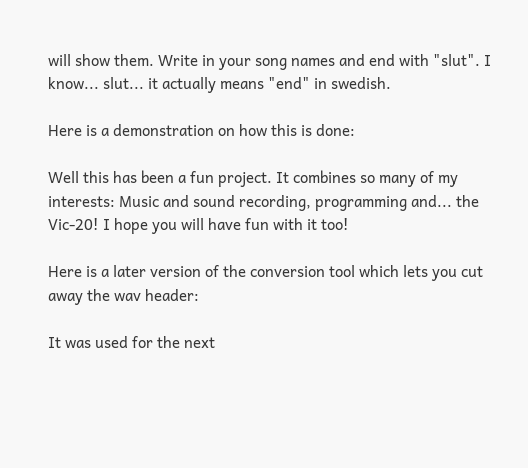will show them. Write in your song names and end with "slut". I know... slut... it actually means "end" in swedish.

Here is a demonstration on how this is done:

Well this has been a fun project. It combines so many of my interests: Music and sound recording, programming and... the Vic-20! I hope you will have fun with it too!

Here is a later version of the conversion tool which lets you cut away the wav header:

It was used for the next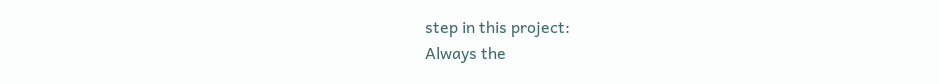step in this project:
Always the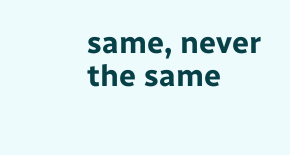same, never the same